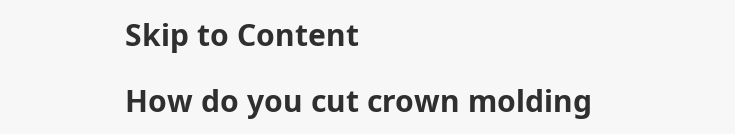Skip to Content

How do you cut crown molding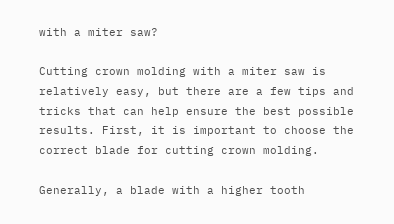with a miter saw?

Cutting crown molding with a miter saw is relatively easy, but there are a few tips and tricks that can help ensure the best possible results. First, it is important to choose the correct blade for cutting crown molding.

Generally, a blade with a higher tooth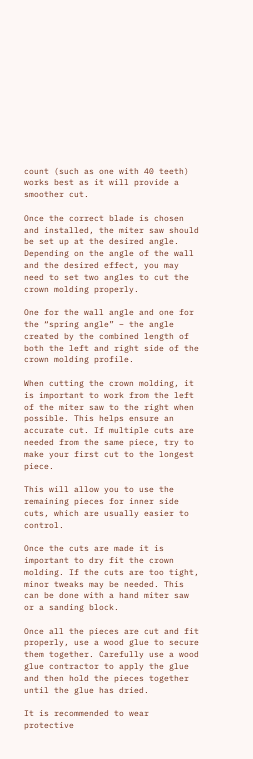count (such as one with 40 teeth) works best as it will provide a smoother cut.

Once the correct blade is chosen and installed, the miter saw should be set up at the desired angle. Depending on the angle of the wall and the desired effect, you may need to set two angles to cut the crown molding properly.

One for the wall angle and one for the “spring angle” – the angle created by the combined length of both the left and right side of the crown molding profile.

When cutting the crown molding, it is important to work from the left of the miter saw to the right when possible. This helps ensure an accurate cut. If multiple cuts are needed from the same piece, try to make your first cut to the longest piece.

This will allow you to use the remaining pieces for inner side cuts, which are usually easier to control.

Once the cuts are made it is important to dry fit the crown molding. If the cuts are too tight, minor tweaks may be needed. This can be done with a hand miter saw or a sanding block.

Once all the pieces are cut and fit properly, use a wood glue to secure them together. Carefully use a wood glue contractor to apply the glue and then hold the pieces together until the glue has dried.

It is recommended to wear protective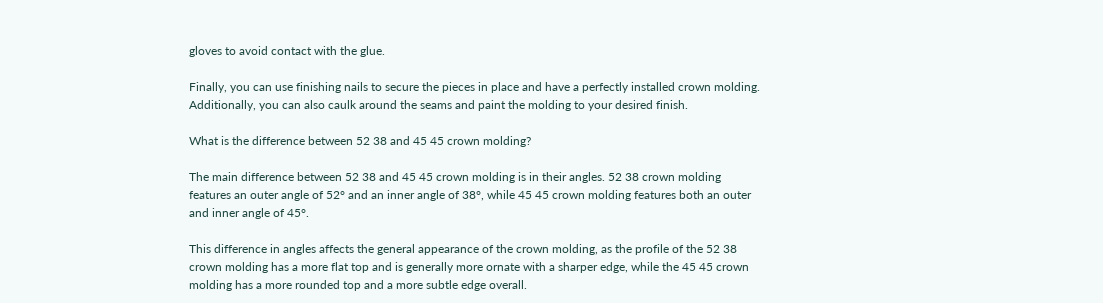gloves to avoid contact with the glue.

Finally, you can use finishing nails to secure the pieces in place and have a perfectly installed crown molding. Additionally, you can also caulk around the seams and paint the molding to your desired finish.

What is the difference between 52 38 and 45 45 crown molding?

The main difference between 52 38 and 45 45 crown molding is in their angles. 52 38 crown molding features an outer angle of 52° and an inner angle of 38°, while 45 45 crown molding features both an outer and inner angle of 45°.

This difference in angles affects the general appearance of the crown molding, as the profile of the 52 38 crown molding has a more flat top and is generally more ornate with a sharper edge, while the 45 45 crown molding has a more rounded top and a more subtle edge overall.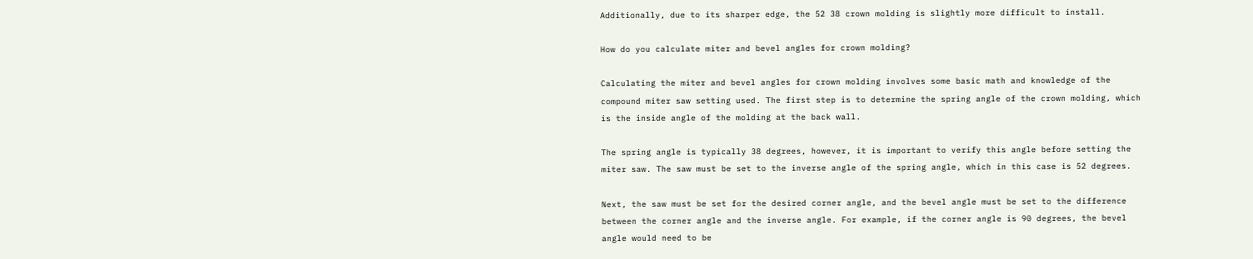Additionally, due to its sharper edge, the 52 38 crown molding is slightly more difficult to install.

How do you calculate miter and bevel angles for crown molding?

Calculating the miter and bevel angles for crown molding involves some basic math and knowledge of the compound miter saw setting used. The first step is to determine the spring angle of the crown molding, which is the inside angle of the molding at the back wall.

The spring angle is typically 38 degrees, however, it is important to verify this angle before setting the miter saw. The saw must be set to the inverse angle of the spring angle, which in this case is 52 degrees.

Next, the saw must be set for the desired corner angle, and the bevel angle must be set to the difference between the corner angle and the inverse angle. For example, if the corner angle is 90 degrees, the bevel angle would need to be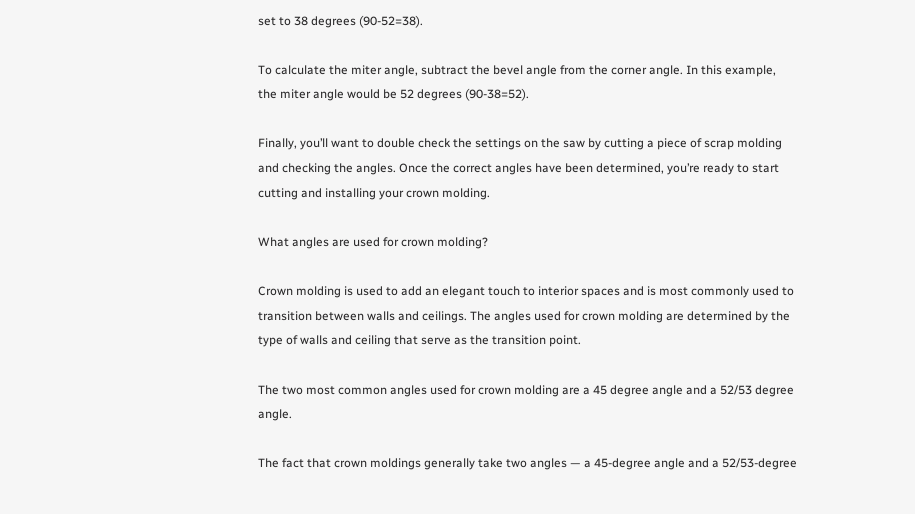set to 38 degrees (90-52=38).

To calculate the miter angle, subtract the bevel angle from the corner angle. In this example, the miter angle would be 52 degrees (90-38=52).

Finally, you’ll want to double check the settings on the saw by cutting a piece of scrap molding and checking the angles. Once the correct angles have been determined, you’re ready to start cutting and installing your crown molding.

What angles are used for crown molding?

Crown molding is used to add an elegant touch to interior spaces and is most commonly used to transition between walls and ceilings. The angles used for crown molding are determined by the type of walls and ceiling that serve as the transition point.

The two most common angles used for crown molding are a 45 degree angle and a 52/53 degree angle.

The fact that crown moldings generally take two angles — a 45-degree angle and a 52/53-degree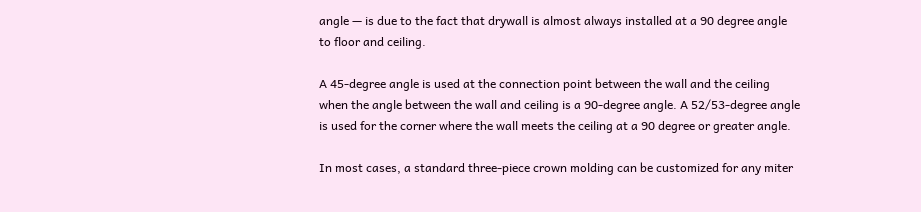angle — is due to the fact that drywall is almost always installed at a 90 degree angle to floor and ceiling.

A 45-degree angle is used at the connection point between the wall and the ceiling when the angle between the wall and ceiling is a 90-degree angle. A 52/53-degree angle is used for the corner where the wall meets the ceiling at a 90 degree or greater angle.

In most cases, a standard three-piece crown molding can be customized for any miter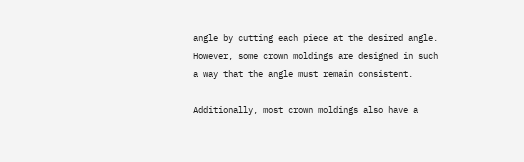angle by cutting each piece at the desired angle. However, some crown moldings are designed in such a way that the angle must remain consistent.

Additionally, most crown moldings also have a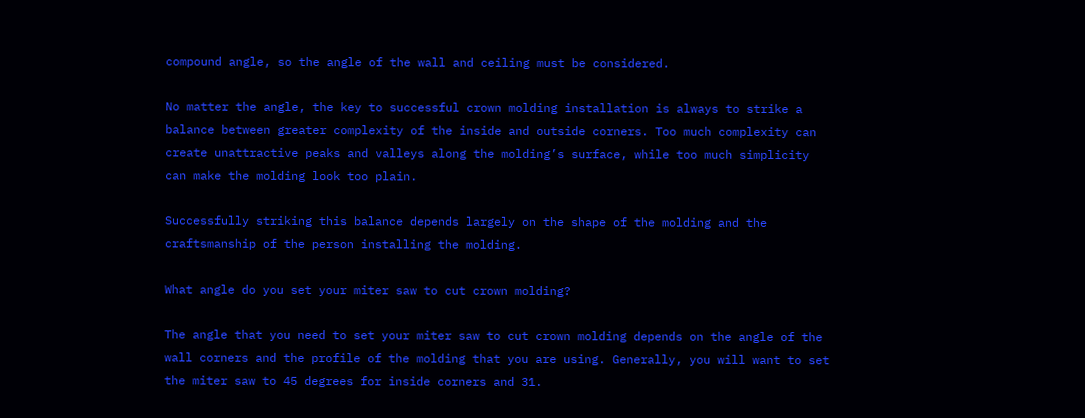compound angle, so the angle of the wall and ceiling must be considered.

No matter the angle, the key to successful crown molding installation is always to strike a balance between greater complexity of the inside and outside corners. Too much complexity can create unattractive peaks and valleys along the molding’s surface, while too much simplicity can make the molding look too plain.

Successfully striking this balance depends largely on the shape of the molding and the craftsmanship of the person installing the molding.

What angle do you set your miter saw to cut crown molding?

The angle that you need to set your miter saw to cut crown molding depends on the angle of the wall corners and the profile of the molding that you are using. Generally, you will want to set the miter saw to 45 degrees for inside corners and 31.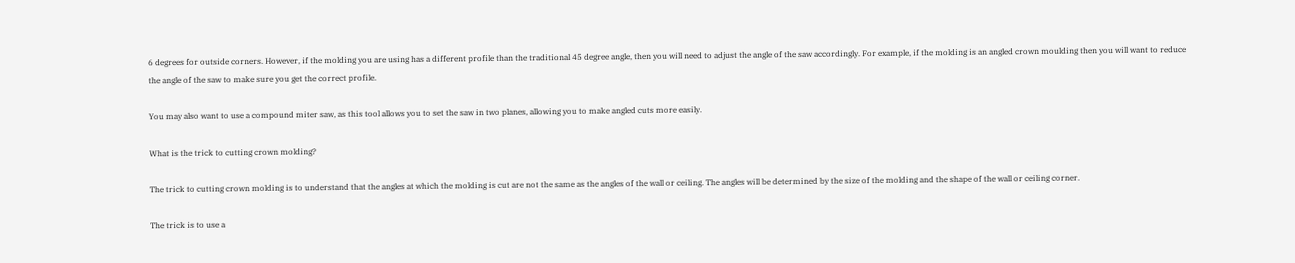6 degrees for outside corners. However, if the molding you are using has a different profile than the traditional 45 degree angle, then you will need to adjust the angle of the saw accordingly. For example, if the molding is an angled crown moulding then you will want to reduce the angle of the saw to make sure you get the correct profile.

You may also want to use a compound miter saw, as this tool allows you to set the saw in two planes, allowing you to make angled cuts more easily.

What is the trick to cutting crown molding?

The trick to cutting crown molding is to understand that the angles at which the molding is cut are not the same as the angles of the wall or ceiling. The angles will be determined by the size of the molding and the shape of the wall or ceiling corner.

The trick is to use a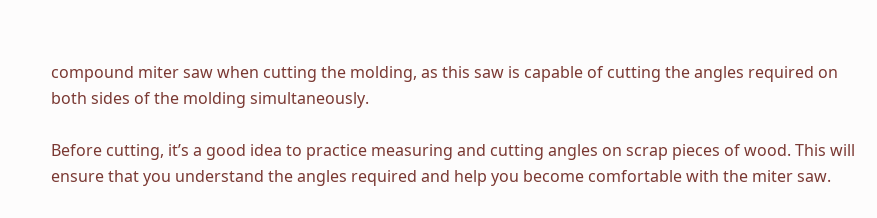compound miter saw when cutting the molding, as this saw is capable of cutting the angles required on both sides of the molding simultaneously.

Before cutting, it’s a good idea to practice measuring and cutting angles on scrap pieces of wood. This will ensure that you understand the angles required and help you become comfortable with the miter saw.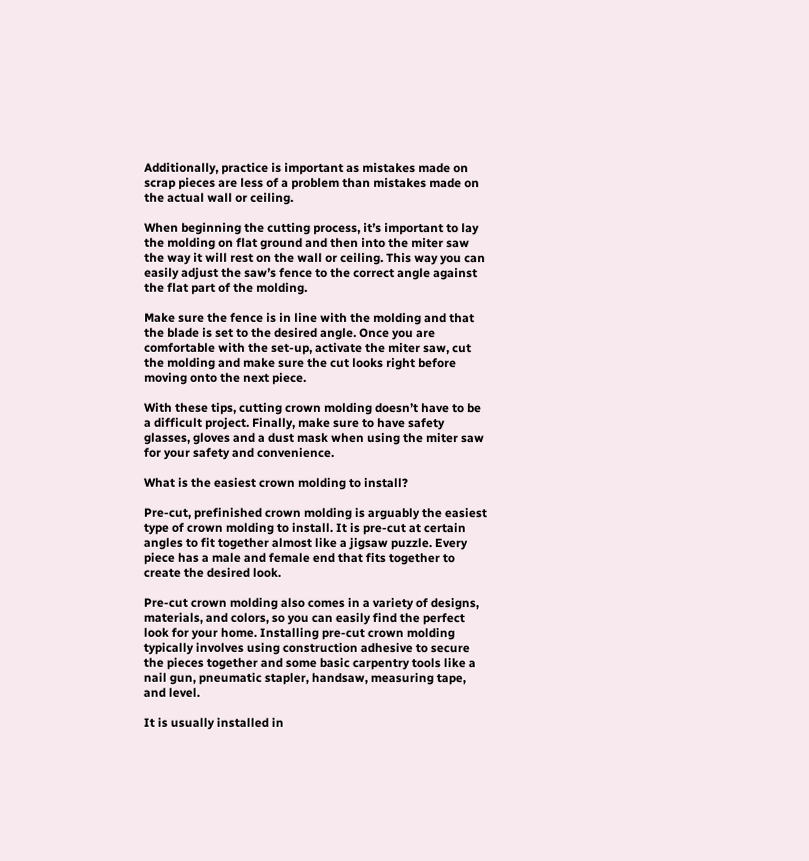Additionally, practice is important as mistakes made on scrap pieces are less of a problem than mistakes made on the actual wall or ceiling.

When beginning the cutting process, it’s important to lay the molding on flat ground and then into the miter saw the way it will rest on the wall or ceiling. This way you can easily adjust the saw’s fence to the correct angle against the flat part of the molding.

Make sure the fence is in line with the molding and that the blade is set to the desired angle. Once you are comfortable with the set-up, activate the miter saw, cut the molding and make sure the cut looks right before moving onto the next piece.

With these tips, cutting crown molding doesn’t have to be a difficult project. Finally, make sure to have safety glasses, gloves and a dust mask when using the miter saw for your safety and convenience.

What is the easiest crown molding to install?

Pre-cut, prefinished crown molding is arguably the easiest type of crown molding to install. It is pre-cut at certain angles to fit together almost like a jigsaw puzzle. Every piece has a male and female end that fits together to create the desired look.

Pre-cut crown molding also comes in a variety of designs, materials, and colors, so you can easily find the perfect look for your home. Installing pre-cut crown molding typically involves using construction adhesive to secure the pieces together and some basic carpentry tools like a nail gun, pneumatic stapler, handsaw, measuring tape, and level.

It is usually installed in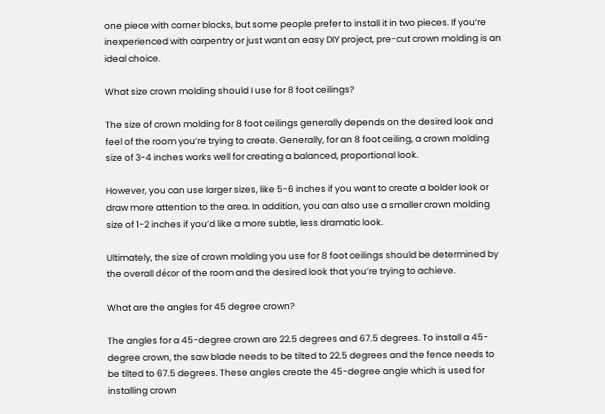one piece with corner blocks, but some people prefer to install it in two pieces. If you’re inexperienced with carpentry or just want an easy DIY project, pre-cut crown molding is an ideal choice.

What size crown molding should I use for 8 foot ceilings?

The size of crown molding for 8 foot ceilings generally depends on the desired look and feel of the room you’re trying to create. Generally, for an 8 foot ceiling, a crown molding size of 3-4 inches works well for creating a balanced, proportional look.

However, you can use larger sizes, like 5-6 inches if you want to create a bolder look or draw more attention to the area. In addition, you can also use a smaller crown molding size of 1-2 inches if you’d like a more subtle, less dramatic look.

Ultimately, the size of crown molding you use for 8 foot ceilings should be determined by the overall décor of the room and the desired look that you’re trying to achieve.

What are the angles for 45 degree crown?

The angles for a 45-degree crown are 22.5 degrees and 67.5 degrees. To install a 45-degree crown, the saw blade needs to be tilted to 22.5 degrees and the fence needs to be tilted to 67.5 degrees. These angles create the 45-degree angle which is used for installing crown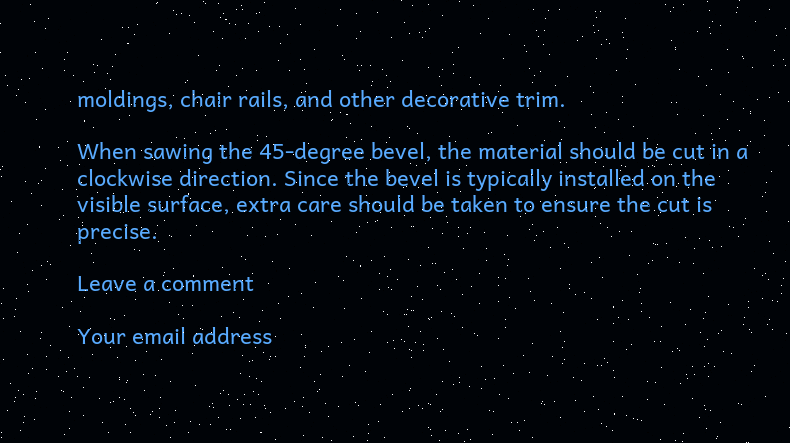moldings, chair rails, and other decorative trim.

When sawing the 45-degree bevel, the material should be cut in a clockwise direction. Since the bevel is typically installed on the visible surface, extra care should be taken to ensure the cut is precise.

Leave a comment

Your email address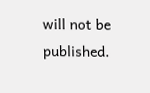will not be published.